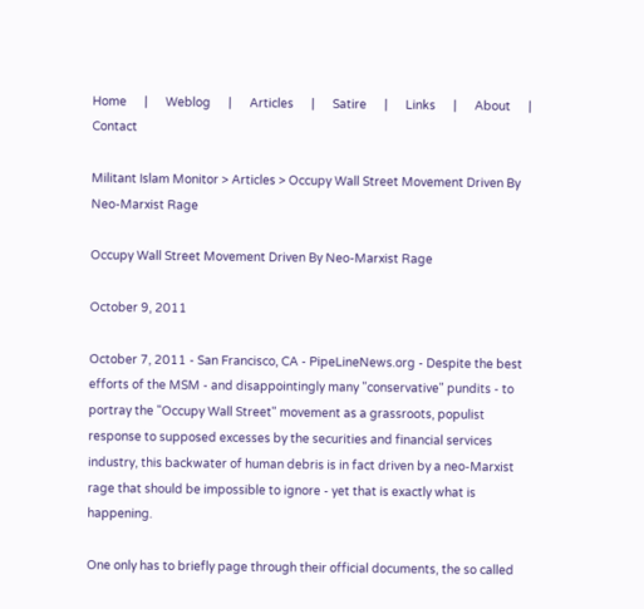Home      |      Weblog      |      Articles      |      Satire      |      Links      |      About      |      Contact

Militant Islam Monitor > Articles > Occupy Wall Street Movement Driven By Neo-Marxist Rage

Occupy Wall Street Movement Driven By Neo-Marxist Rage

October 9, 2011

October 7, 2011 - San Francisco, CA - PipeLineNews.org - Despite the best efforts of the MSM - and disappointingly many "conservative" pundits - to portray the "Occupy Wall Street" movement as a grassroots, populist response to supposed excesses by the securities and financial services industry, this backwater of human debris is in fact driven by a neo-Marxist rage that should be impossible to ignore - yet that is exactly what is happening.

One only has to briefly page through their official documents, the so called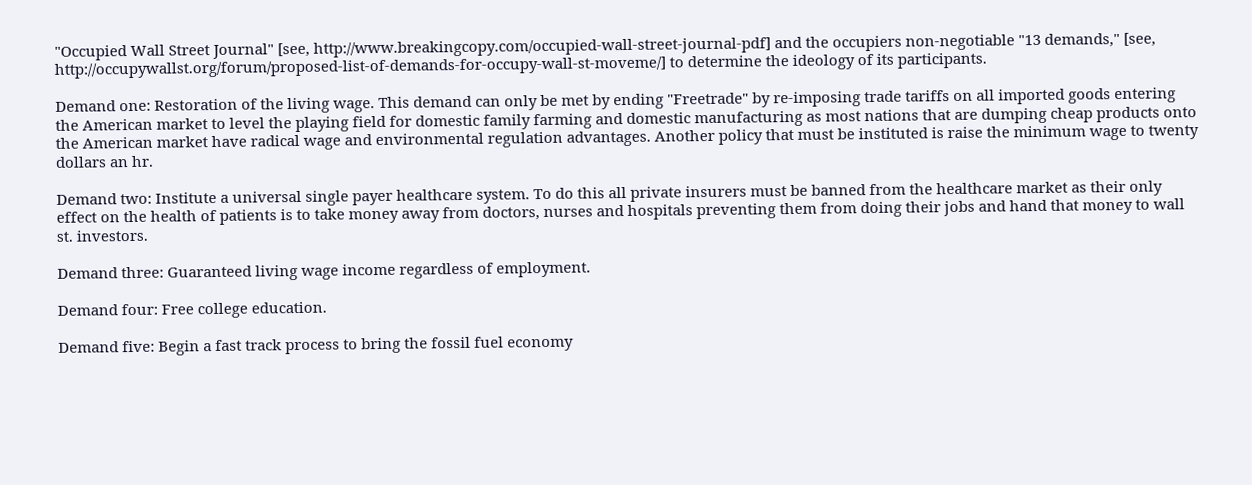"Occupied Wall Street Journal" [see, http://www.breakingcopy.com/occupied-wall-street-journal-pdf] and the occupiers non-negotiable "13 demands," [see, http://occupywallst.org/forum/proposed-list-of-demands-for-occupy-wall-st-moveme/] to determine the ideology of its participants.

Demand one: Restoration of the living wage. This demand can only be met by ending "Freetrade" by re-imposing trade tariffs on all imported goods entering the American market to level the playing field for domestic family farming and domestic manufacturing as most nations that are dumping cheap products onto the American market have radical wage and environmental regulation advantages. Another policy that must be instituted is raise the minimum wage to twenty dollars an hr.

Demand two: Institute a universal single payer healthcare system. To do this all private insurers must be banned from the healthcare market as their only effect on the health of patients is to take money away from doctors, nurses and hospitals preventing them from doing their jobs and hand that money to wall st. investors.

Demand three: Guaranteed living wage income regardless of employment.

Demand four: Free college education.

Demand five: Begin a fast track process to bring the fossil fuel economy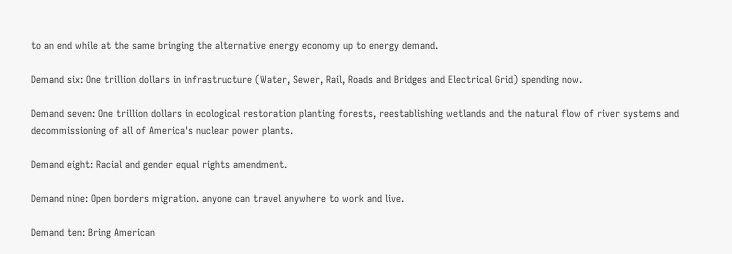to an end while at the same bringing the alternative energy economy up to energy demand.

Demand six: One trillion dollars in infrastructure (Water, Sewer, Rail, Roads and Bridges and Electrical Grid) spending now.

Demand seven: One trillion dollars in ecological restoration planting forests, reestablishing wetlands and the natural flow of river systems and decommissioning of all of America's nuclear power plants.

Demand eight: Racial and gender equal rights amendment.

Demand nine: Open borders migration. anyone can travel anywhere to work and live.

Demand ten: Bring American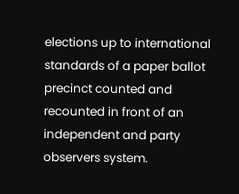elections up to international standards of a paper ballot precinct counted and recounted in front of an independent and party observers system.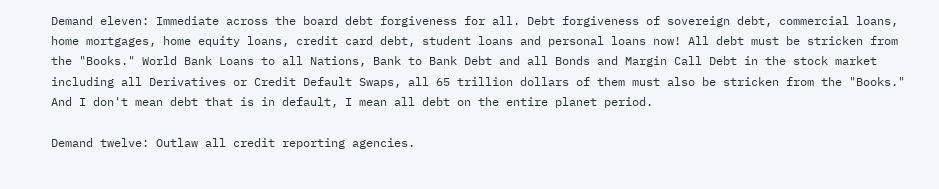Demand eleven: Immediate across the board debt forgiveness for all. Debt forgiveness of sovereign debt, commercial loans, home mortgages, home equity loans, credit card debt, student loans and personal loans now! All debt must be stricken from the "Books." World Bank Loans to all Nations, Bank to Bank Debt and all Bonds and Margin Call Debt in the stock market including all Derivatives or Credit Default Swaps, all 65 trillion dollars of them must also be stricken from the "Books." And I don't mean debt that is in default, I mean all debt on the entire planet period.

Demand twelve: Outlaw all credit reporting agencies.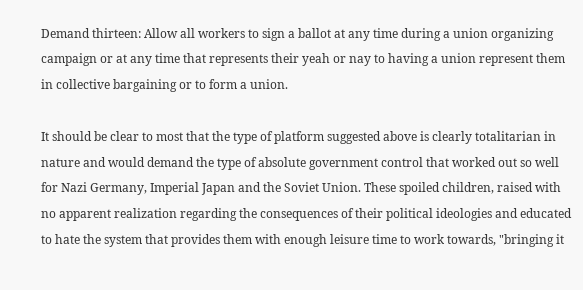Demand thirteen: Allow all workers to sign a ballot at any time during a union organizing campaign or at any time that represents their yeah or nay to having a union represent them in collective bargaining or to form a union.

It should be clear to most that the type of platform suggested above is clearly totalitarian in nature and would demand the type of absolute government control that worked out so well for Nazi Germany, Imperial Japan and the Soviet Union. These spoiled children, raised with no apparent realization regarding the consequences of their political ideologies and educated to hate the system that provides them with enough leisure time to work towards, "bringing it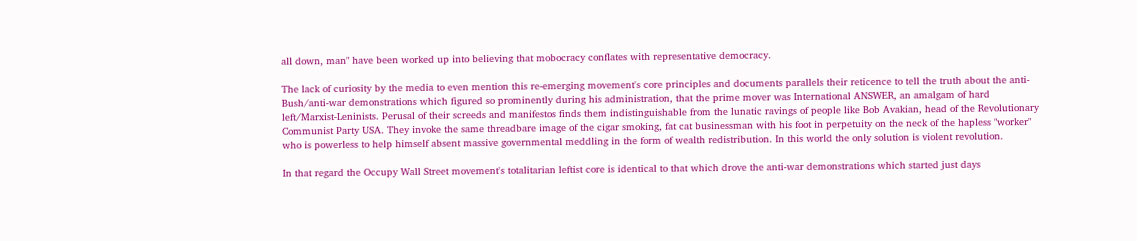all down, man" have been worked up into believing that mobocracy conflates with representative democracy.

The lack of curiosity by the media to even mention this re-emerging movement's core principles and documents parallels their reticence to tell the truth about the anti-Bush/anti-war demonstrations which figured so prominently during his administration, that the prime mover was International ANSWER, an amalgam of hard left/Marxist-Leninists. Perusal of their screeds and manifestos finds them indistinguishable from the lunatic ravings of people like Bob Avakian, head of the Revolutionary Communist Party USA. They invoke the same threadbare image of the cigar smoking, fat cat businessman with his foot in perpetuity on the neck of the hapless "worker" who is powerless to help himself absent massive governmental meddling in the form of wealth redistribution. In this world the only solution is violent revolution.

In that regard the Occupy Wall Street movement's totalitarian leftist core is identical to that which drove the anti-war demonstrations which started just days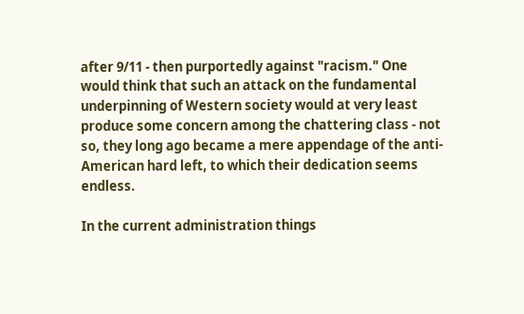after 9/11 - then purportedly against "racism." One would think that such an attack on the fundamental underpinning of Western society would at very least produce some concern among the chattering class - not so, they long ago became a mere appendage of the anti-American hard left, to which their dedication seems endless.

In the current administration things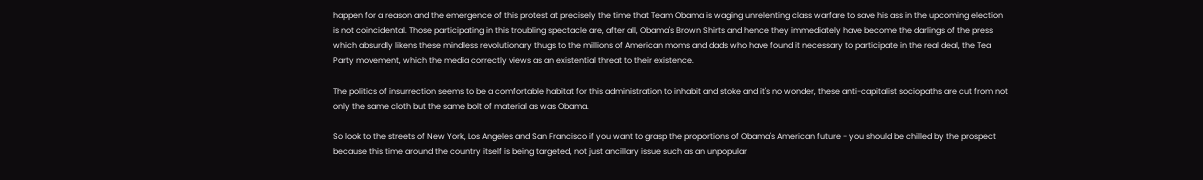happen for a reason and the emergence of this protest at precisely the time that Team Obama is waging unrelenting class warfare to save his ass in the upcoming election is not coincidental. Those participating in this troubling spectacle are, after all, Obama's Brown Shirts and hence they immediately have become the darlings of the press which absurdly likens these mindless revolutionary thugs to the millions of American moms and dads who have found it necessary to participate in the real deal, the Tea Party movement, which the media correctly views as an existential threat to their existence.

The politics of insurrection seems to be a comfortable habitat for this administration to inhabit and stoke and it's no wonder, these anti-capitalist sociopaths are cut from not only the same cloth but the same bolt of material as was Obama.

So look to the streets of New York, Los Angeles and San Francisco if you want to grasp the proportions of Obama's American future - you should be chilled by the prospect because this time around the country itself is being targeted, not just ancillary issue such as an unpopular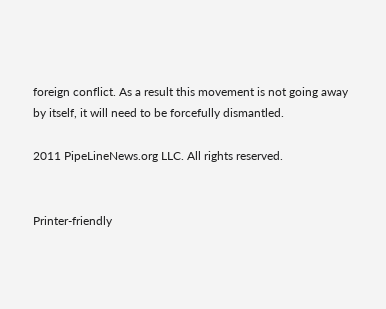foreign conflict. As a result this movement is not going away by itself, it will need to be forcefully dismantled.

2011 PipeLineNews.org LLC. All rights reserved.


Printer-friendly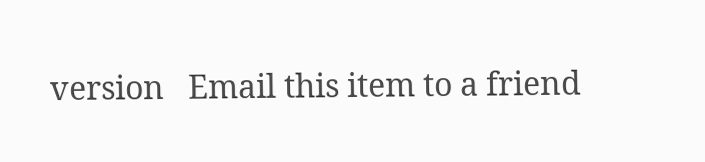version   Email this item to a friend